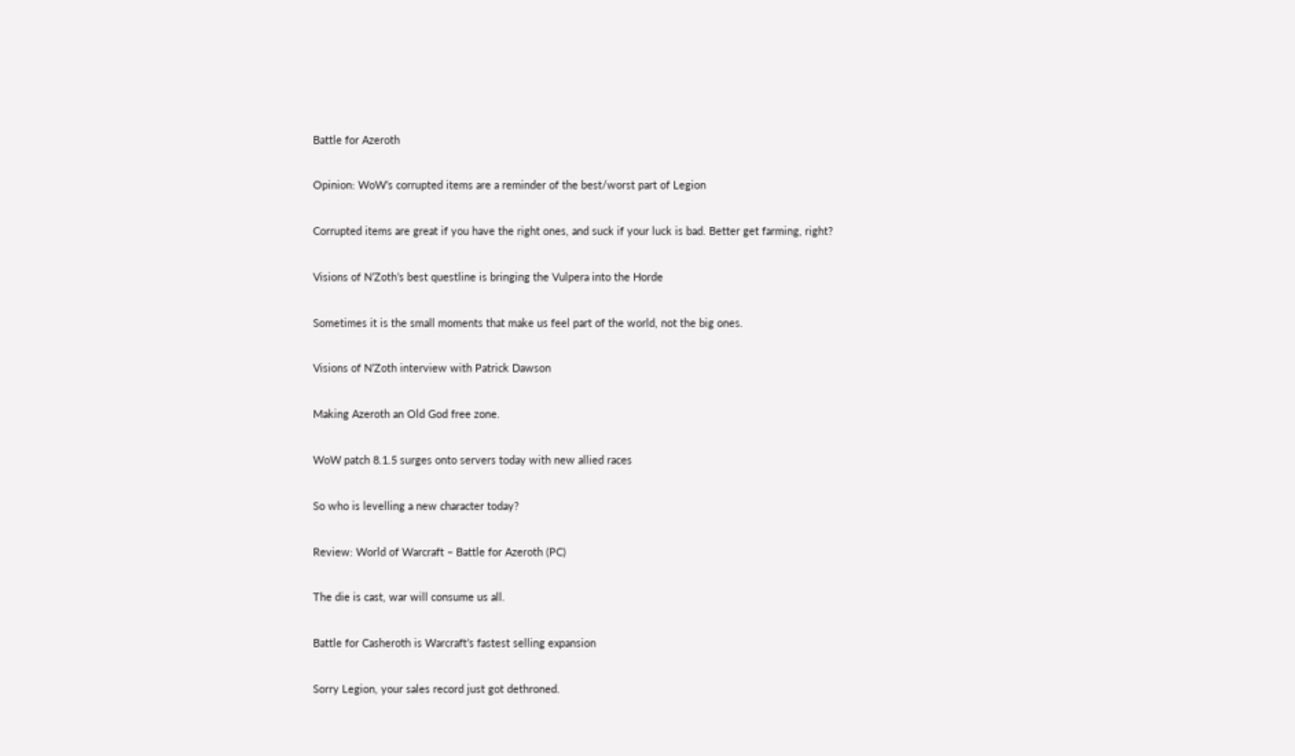Battle for Azeroth

Opinion: WoW’s corrupted items are a reminder of the best/worst part of Legion

Corrupted items are great if you have the right ones, and suck if your luck is bad. Better get farming, right?

Visions of N’Zoth’s best questline is bringing the Vulpera into the Horde

Sometimes it is the small moments that make us feel part of the world, not the big ones.

Visions of N’Zoth interview with Patrick Dawson

Making Azeroth an Old God free zone.

WoW patch 8.1.5 surges onto servers today with new allied races

So who is levelling a new character today?

Review: World of Warcraft – Battle for Azeroth (PC)

The die is cast, war will consume us all.

Battle for Casheroth is Warcraft’s fastest selling expansion

Sorry Legion, your sales record just got dethroned.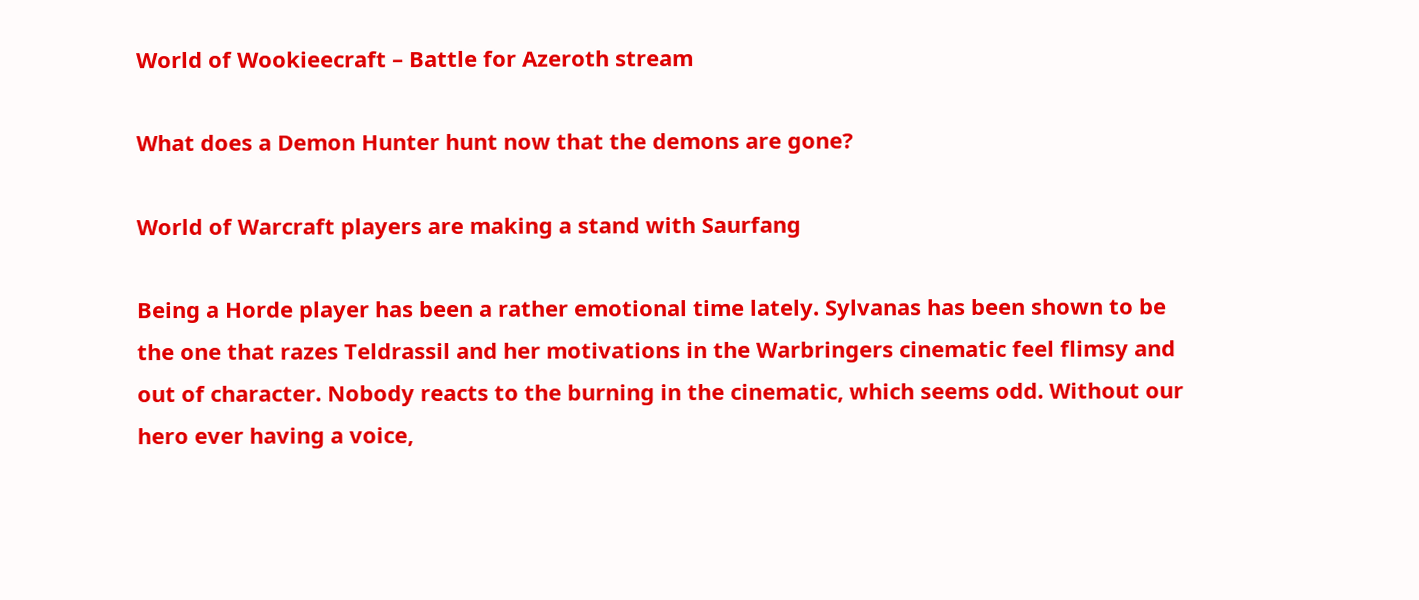World of Wookieecraft – Battle for Azeroth stream

What does a Demon Hunter hunt now that the demons are gone?

World of Warcraft players are making a stand with Saurfang

Being a Horde player has been a rather emotional time lately. Sylvanas has been shown to be the one that razes Teldrassil and her motivations in the Warbringers cinematic feel flimsy and out of character. Nobody reacts to the burning in the cinematic, which seems odd. Without our hero ever having a voice,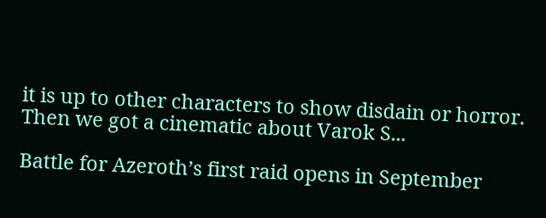it is up to other characters to show disdain or horror. Then we got a cinematic about Varok S...

Battle for Azeroth’s first raid opens in September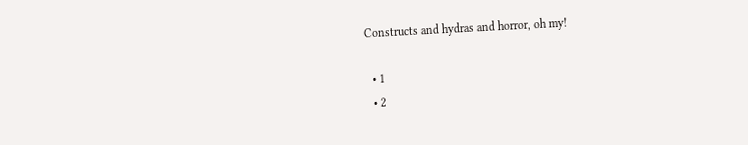Constructs and hydras and horror, oh my!

  • 1
  • 2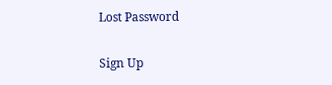Lost Password

Sign Up